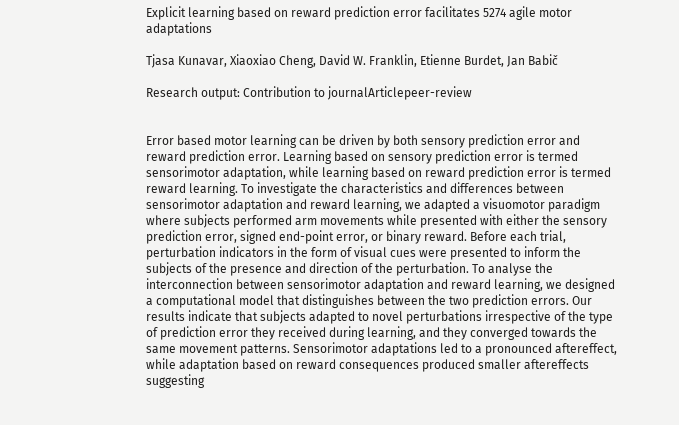Explicit learning based on reward prediction error facilitates 5274 agile motor adaptations

Tjasa Kunavar, Xiaoxiao Cheng, David W. Franklin, Etienne Burdet, Jan Babič

Research output: Contribution to journalArticlepeer-review


Error based motor learning can be driven by both sensory prediction error and reward prediction error. Learning based on sensory prediction error is termed sensorimotor adaptation, while learning based on reward prediction error is termed reward learning. To investigate the characteristics and differences between sensorimotor adaptation and reward learning, we adapted a visuomotor paradigm where subjects performed arm movements while presented with either the sensory prediction error, signed end-point error, or binary reward. Before each trial, perturbation indicators in the form of visual cues were presented to inform the subjects of the presence and direction of the perturbation. To analyse the interconnection between sensorimotor adaptation and reward learning, we designed a computational model that distinguishes between the two prediction errors. Our results indicate that subjects adapted to novel perturbations irrespective of the type of prediction error they received during learning, and they converged towards the same movement patterns. Sensorimotor adaptations led to a pronounced aftereffect, while adaptation based on reward consequences produced smaller aftereffects suggesting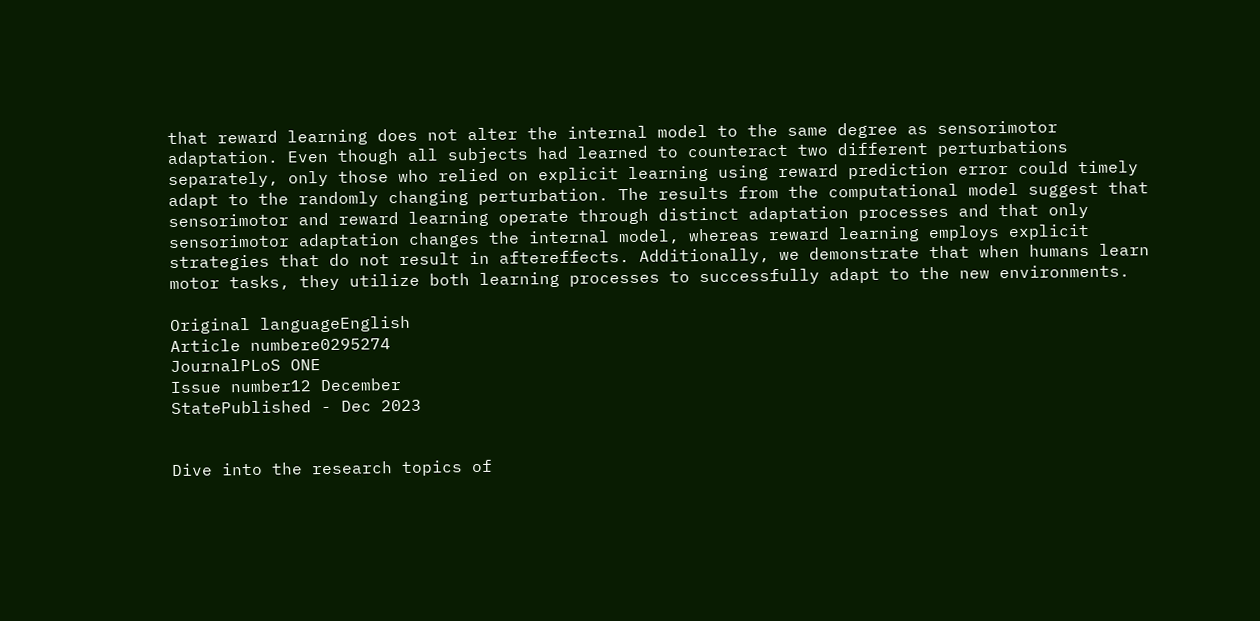that reward learning does not alter the internal model to the same degree as sensorimotor adaptation. Even though all subjects had learned to counteract two different perturbations separately, only those who relied on explicit learning using reward prediction error could timely adapt to the randomly changing perturbation. The results from the computational model suggest that sensorimotor and reward learning operate through distinct adaptation processes and that only sensorimotor adaptation changes the internal model, whereas reward learning employs explicit strategies that do not result in aftereffects. Additionally, we demonstrate that when humans learn motor tasks, they utilize both learning processes to successfully adapt to the new environments.

Original languageEnglish
Article numbere0295274
JournalPLoS ONE
Issue number12 December
StatePublished - Dec 2023


Dive into the research topics of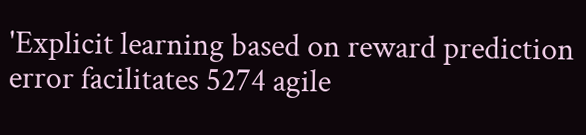'Explicit learning based on reward prediction error facilitates 5274 agile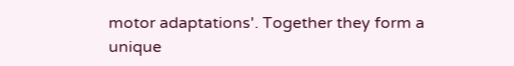motor adaptations'. Together they form a unique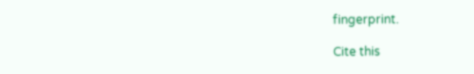fingerprint.

Cite this